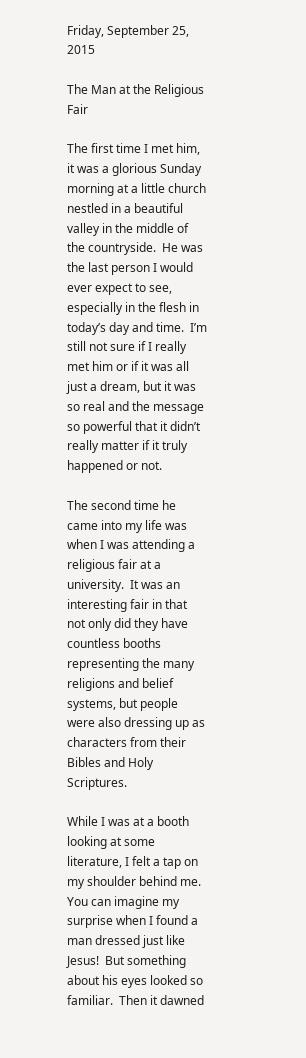Friday, September 25, 2015

The Man at the Religious Fair

The first time I met him, it was a glorious Sunday morning at a little church nestled in a beautiful valley in the middle of the countryside.  He was the last person I would ever expect to see, especially in the flesh in today’s day and time.  I’m still not sure if I really met him or if it was all just a dream, but it was so real and the message so powerful that it didn’t really matter if it truly happened or not.

The second time he came into my life was when I was attending a religious fair at a university.  It was an interesting fair in that not only did they have countless booths representing the many religions and belief systems, but people were also dressing up as characters from their Bibles and Holy Scriptures.

While I was at a booth looking at some literature, I felt a tap on my shoulder behind me.  You can imagine my surprise when I found a man dressed just like Jesus!  But something about his eyes looked so familiar.  Then it dawned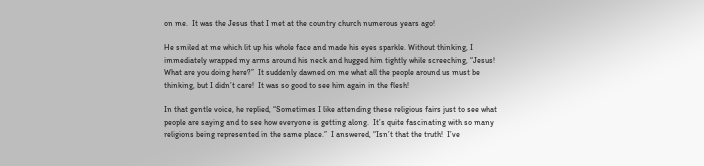on me.  It was the Jesus that I met at the country church numerous years ago!

He smiled at me which lit up his whole face and made his eyes sparkle. Without thinking, I immediately wrapped my arms around his neck and hugged him tightly while screeching, “Jesus!  What are you doing here?”  It suddenly dawned on me what all the people around us must be thinking, but I didn’t care!  It was so good to see him again in the flesh!

In that gentle voice, he replied, “Sometimes I like attending these religious fairs just to see what people are saying and to see how everyone is getting along.  It’s quite fascinating with so many religions being represented in the same place.”  I answered, “Isn’t that the truth!  I’ve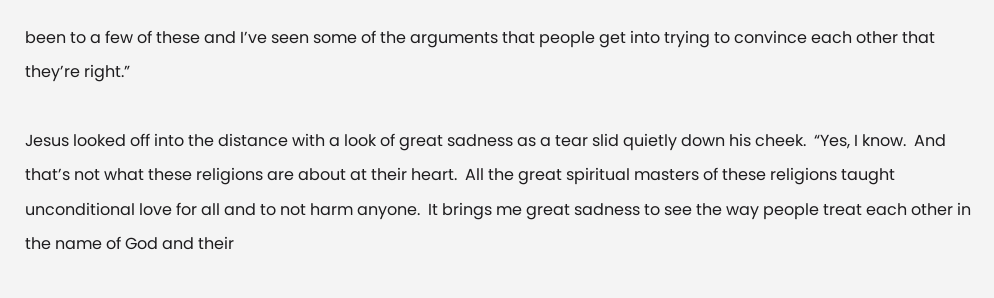been to a few of these and I’ve seen some of the arguments that people get into trying to convince each other that they’re right.”

Jesus looked off into the distance with a look of great sadness as a tear slid quietly down his cheek.  “Yes, I know.  And that’s not what these religions are about at their heart.  All the great spiritual masters of these religions taught unconditional love for all and to not harm anyone.  It brings me great sadness to see the way people treat each other in the name of God and their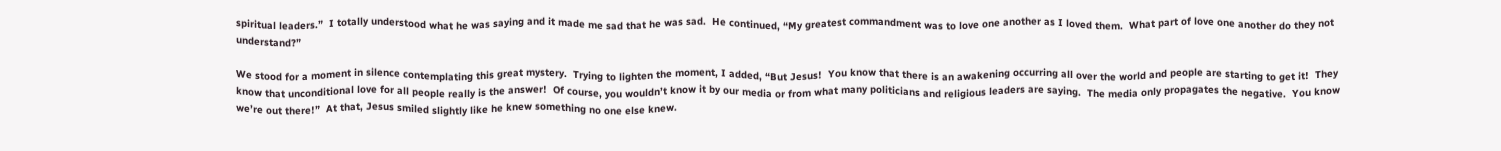spiritual leaders.”  I totally understood what he was saying and it made me sad that he was sad.  He continued, “My greatest commandment was to love one another as I loved them.  What part of love one another do they not understand?”

We stood for a moment in silence contemplating this great mystery.  Trying to lighten the moment, I added, “But Jesus!  You know that there is an awakening occurring all over the world and people are starting to get it!  They know that unconditional love for all people really is the answer!  Of course, you wouldn’t know it by our media or from what many politicians and religious leaders are saying.  The media only propagates the negative.  You know we’re out there!”  At that, Jesus smiled slightly like he knew something no one else knew.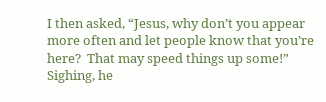I then asked, “Jesus, why don’t you appear more often and let people know that you’re here?  That may speed things up some!”  Sighing, he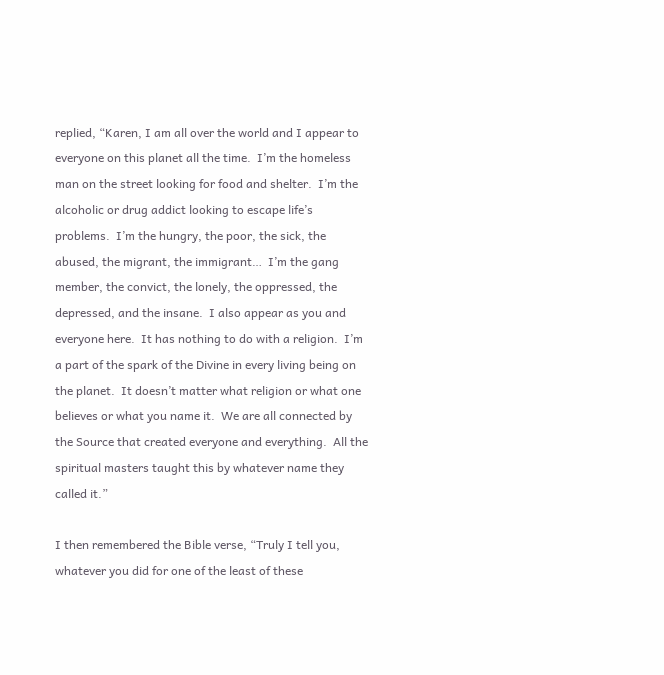replied, “Karen, I am all over the world and I appear to everyone on this planet all the time.  I’m the homeless man on the street looking for food and shelter.  I’m the alcoholic or drug addict looking to escape life’s problems.  I’m the hungry, the poor, the sick, the abused, the migrant, the immigrant…  I’m the gang member, the convict, the lonely, the oppressed, the depressed, and the insane.  I also appear as you and everyone here.  It has nothing to do with a religion.  I’m a part of the spark of the Divine in every living being on the planet.  It doesn’t matter what religion or what one believes or what you name it.  We are all connected by the Source that created everyone and everything.  All the spiritual masters taught this by whatever name they called it.”

I then remembered the Bible verse, “Truly I tell you, whatever you did for one of the least of these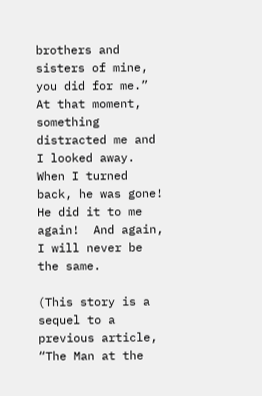brothers and sisters of mine, you did for me.”  At that moment, something distracted me and I looked away.  When I turned back, he was gone!  He did it to me again!  And again, I will never be the same.

(This story is a sequel to a previous article, “The Man at the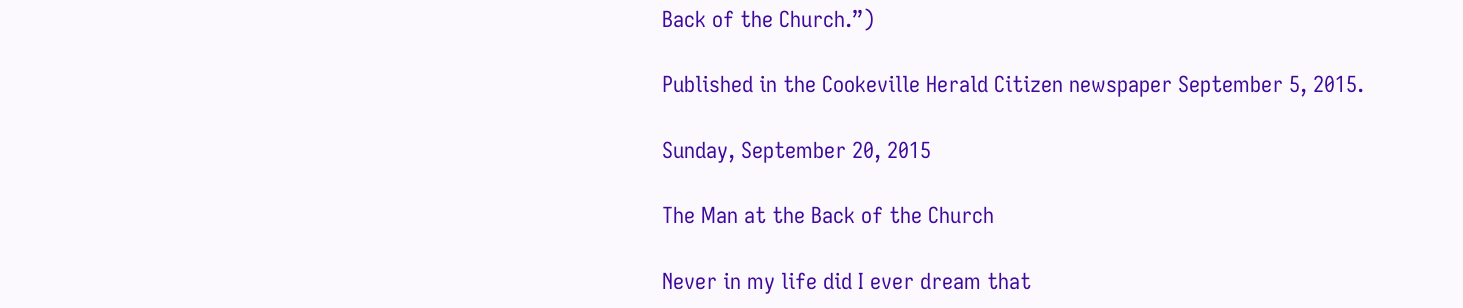Back of the Church.”)

Published in the Cookeville Herald Citizen newspaper September 5, 2015.

Sunday, September 20, 2015

The Man at the Back of the Church

Never in my life did I ever dream that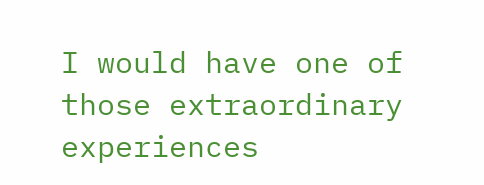I would have one of those extraordinary experiences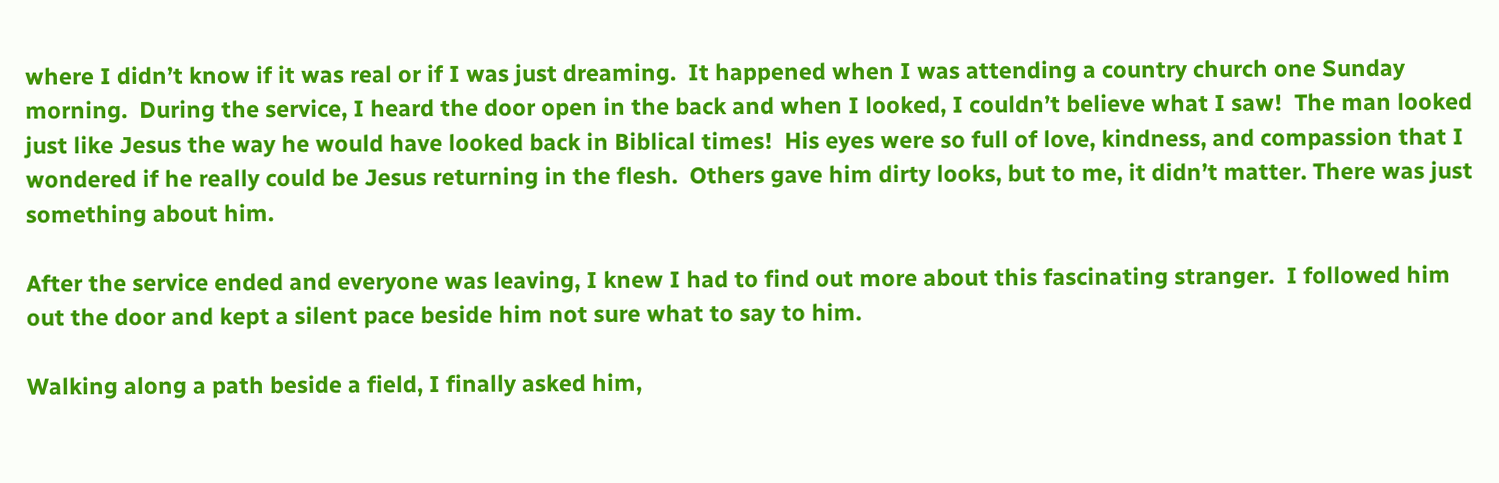where I didn’t know if it was real or if I was just dreaming.  It happened when I was attending a country church one Sunday morning.  During the service, I heard the door open in the back and when I looked, I couldn’t believe what I saw!  The man looked just like Jesus the way he would have looked back in Biblical times!  His eyes were so full of love, kindness, and compassion that I wondered if he really could be Jesus returning in the flesh.  Others gave him dirty looks, but to me, it didn’t matter. There was just something about him.

After the service ended and everyone was leaving, I knew I had to find out more about this fascinating stranger.  I followed him out the door and kept a silent pace beside him not sure what to say to him.

Walking along a path beside a field, I finally asked him,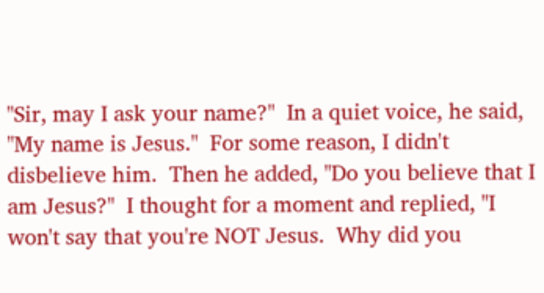"Sir, may I ask your name?"  In a quiet voice, he said, "My name is Jesus."  For some reason, I didn't disbelieve him.  Then he added, "Do you believe that I am Jesus?"  I thought for a moment and replied, "I won't say that you're NOT Jesus.  Why did you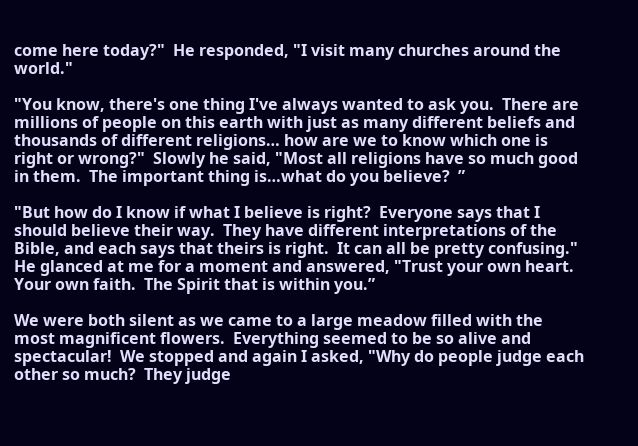come here today?"  He responded, "I visit many churches around the world."

"You know, there's one thing I've always wanted to ask you.  There are millions of people on this earth with just as many different beliefs and thousands of different religions… how are we to know which one is right or wrong?"  Slowly he said, "Most all religions have so much good in them.  The important thing is…what do you believe?  ”

"But how do I know if what I believe is right?  Everyone says that I should believe their way.  They have different interpretations of the Bible, and each says that theirs is right.  It can all be pretty confusing."  He glanced at me for a moment and answered, "Trust your own heart. Your own faith.  The Spirit that is within you.”

We were both silent as we came to a large meadow filled with the most magnificent flowers.  Everything seemed to be so alive and spectacular!  We stopped and again I asked, "Why do people judge each other so much?  They judge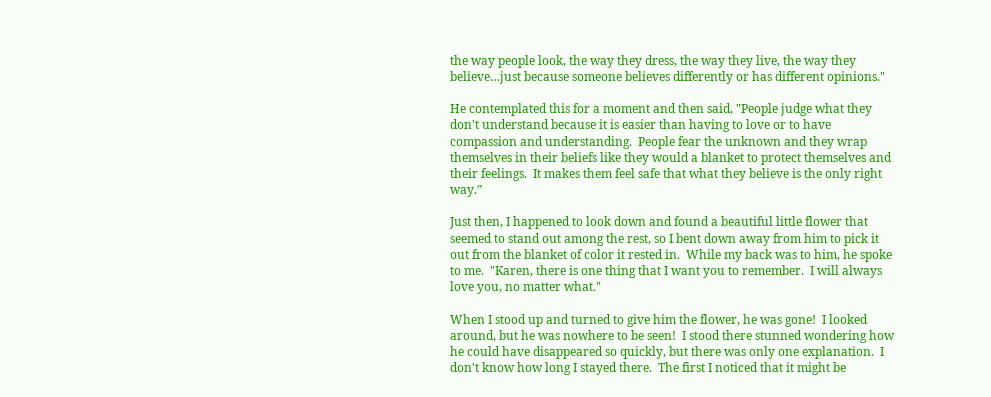the way people look, the way they dress, the way they live, the way they believe…just because someone believes differently or has different opinions."

He contemplated this for a moment and then said, "People judge what they don't understand because it is easier than having to love or to have compassion and understanding.  People fear the unknown and they wrap themselves in their beliefs like they would a blanket to protect themselves and their feelings.  It makes them feel safe that what they believe is the only right way.”

Just then, I happened to look down and found a beautiful little flower that seemed to stand out among the rest, so I bent down away from him to pick it out from the blanket of color it rested in.  While my back was to him, he spoke to me.  "Karen, there is one thing that I want you to remember.  I will always love you, no matter what."

When I stood up and turned to give him the flower, he was gone!  I looked around, but he was nowhere to be seen!  I stood there stunned wondering how he could have disappeared so quickly, but there was only one explanation.  I don't know how long I stayed there.  The first I noticed that it might be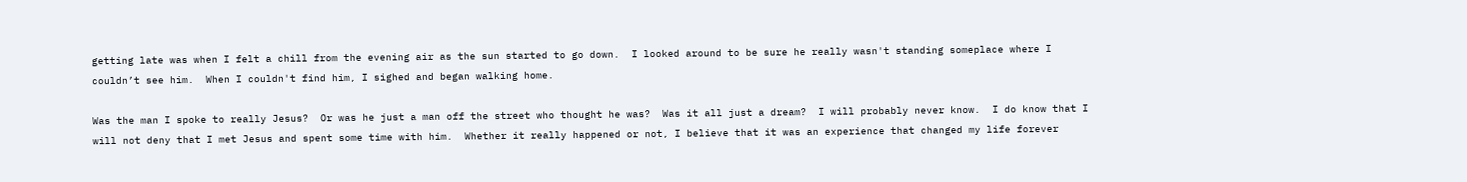getting late was when I felt a chill from the evening air as the sun started to go down.  I looked around to be sure he really wasn't standing someplace where I couldn’t see him.  When I couldn't find him, I sighed and began walking home.

Was the man I spoke to really Jesus?  Or was he just a man off the street who thought he was?  Was it all just a dream?  I will probably never know.  I do know that I will not deny that I met Jesus and spent some time with him.  Whether it really happened or not, I believe that it was an experience that changed my life forever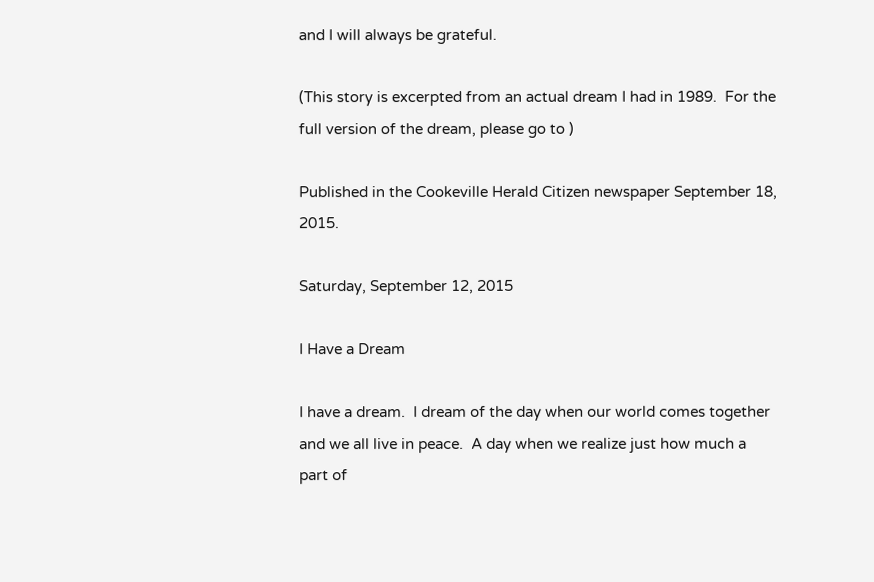and I will always be grateful.

(This story is excerpted from an actual dream I had in 1989.  For the full version of the dream, please go to )

Published in the Cookeville Herald Citizen newspaper September 18, 2015.

Saturday, September 12, 2015

I Have a Dream

I have a dream.  I dream of the day when our world comes together and we all live in peace.  A day when we realize just how much a part of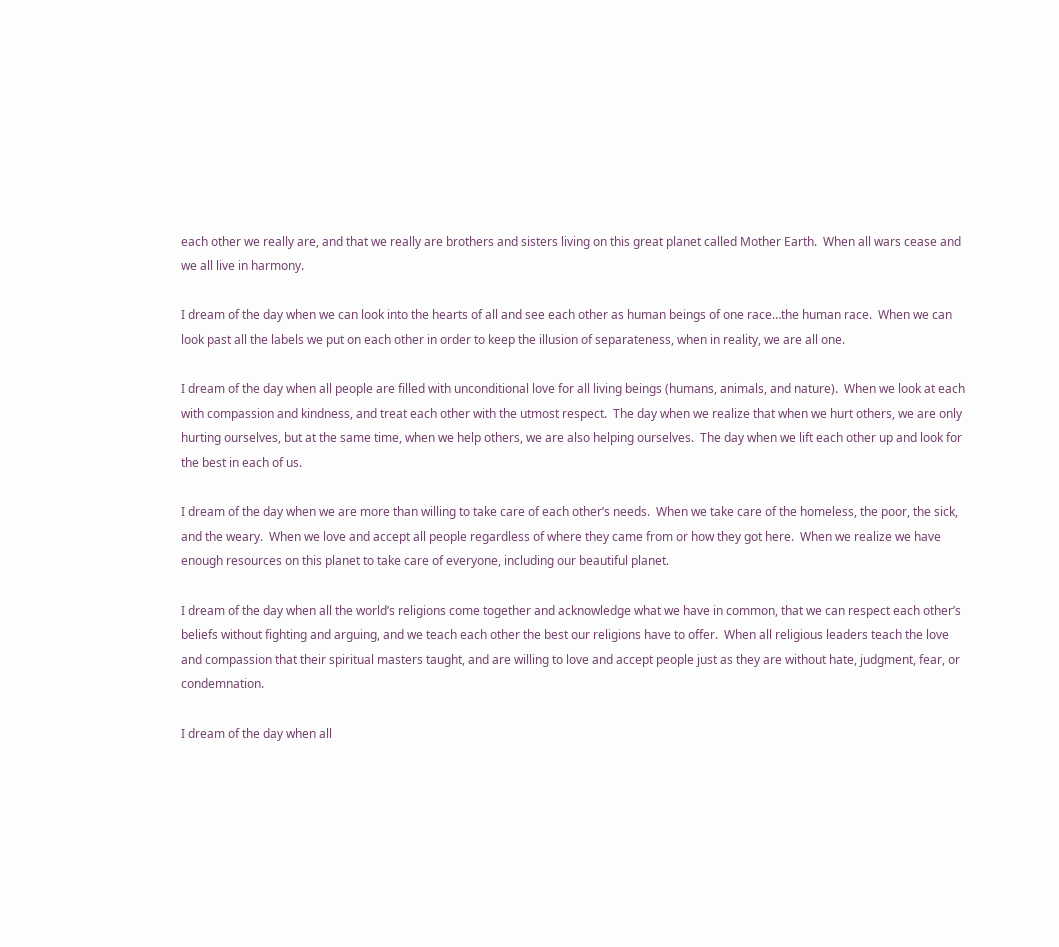each other we really are, and that we really are brothers and sisters living on this great planet called Mother Earth.  When all wars cease and we all live in harmony.

I dream of the day when we can look into the hearts of all and see each other as human beings of one race…the human race.  When we can look past all the labels we put on each other in order to keep the illusion of separateness, when in reality, we are all one.

I dream of the day when all people are filled with unconditional love for all living beings (humans, animals, and nature).  When we look at each with compassion and kindness, and treat each other with the utmost respect.  The day when we realize that when we hurt others, we are only hurting ourselves, but at the same time, when we help others, we are also helping ourselves.  The day when we lift each other up and look for the best in each of us.

I dream of the day when we are more than willing to take care of each other’s needs.  When we take care of the homeless, the poor, the sick, and the weary.  When we love and accept all people regardless of where they came from or how they got here.  When we realize we have enough resources on this planet to take care of everyone, including our beautiful planet.

I dream of the day when all the world’s religions come together and acknowledge what we have in common, that we can respect each other’s beliefs without fighting and arguing, and we teach each other the best our religions have to offer.  When all religious leaders teach the love and compassion that their spiritual masters taught, and are willing to love and accept people just as they are without hate, judgment, fear, or condemnation.

I dream of the day when all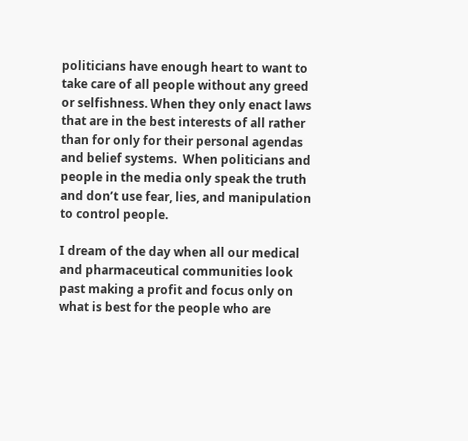politicians have enough heart to want to take care of all people without any greed or selfishness. When they only enact laws that are in the best interests of all rather than for only for their personal agendas and belief systems.  When politicians and people in the media only speak the truth and don’t use fear, lies, and manipulation to control people.

I dream of the day when all our medical and pharmaceutical communities look past making a profit and focus only on what is best for the people who are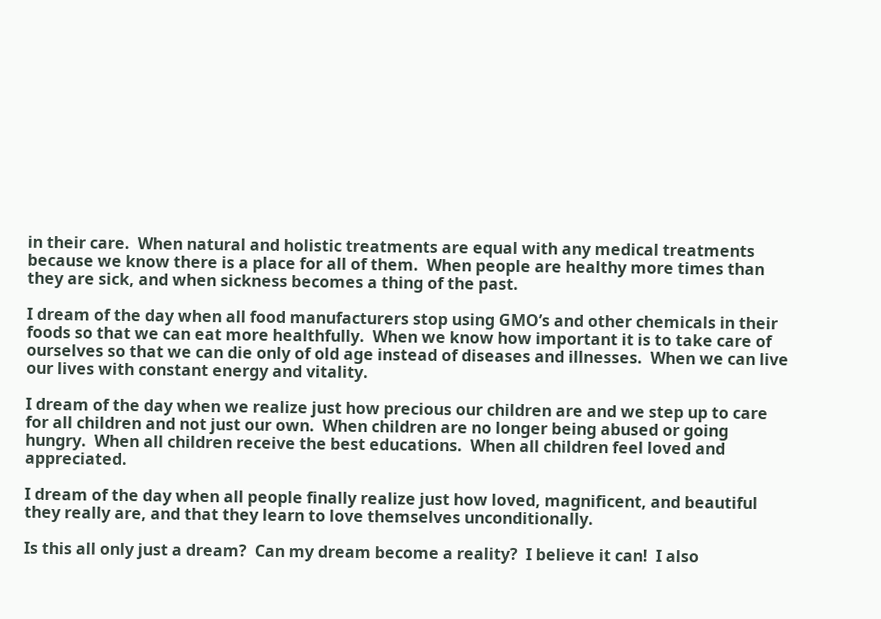in their care.  When natural and holistic treatments are equal with any medical treatments because we know there is a place for all of them.  When people are healthy more times than they are sick, and when sickness becomes a thing of the past.

I dream of the day when all food manufacturers stop using GMO’s and other chemicals in their foods so that we can eat more healthfully.  When we know how important it is to take care of ourselves so that we can die only of old age instead of diseases and illnesses.  When we can live our lives with constant energy and vitality.

I dream of the day when we realize just how precious our children are and we step up to care for all children and not just our own.  When children are no longer being abused or going hungry.  When all children receive the best educations.  When all children feel loved and appreciated.

I dream of the day when all people finally realize just how loved, magnificent, and beautiful they really are, and that they learn to love themselves unconditionally.

Is this all only just a dream?  Can my dream become a reality?  I believe it can!  I also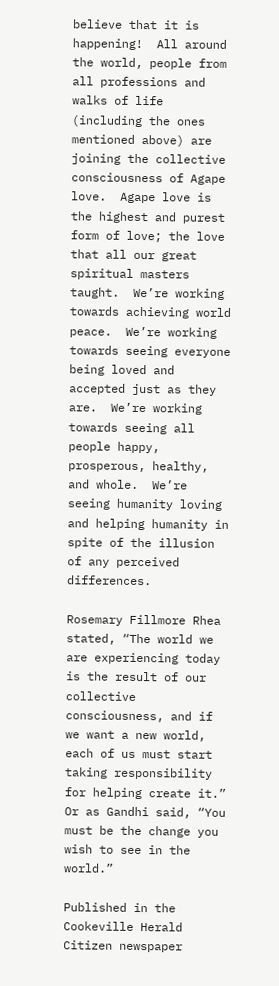believe that it is happening!  All around the world, people from all professions and walks of life (including the ones mentioned above) are joining the collective consciousness of Agape love.  Agape love is the highest and purest form of love; the love that all our great spiritual masters taught.  We’re working towards achieving world peace.  We’re working towards seeing everyone being loved and accepted just as they are.  We’re working towards seeing all people happy, prosperous, healthy, and whole.  We’re seeing humanity loving and helping humanity in spite of the illusion of any perceived differences.

Rosemary Fillmore Rhea stated, “The world we are experiencing today is the result of our collective consciousness, and if we want a new world, each of us must start taking responsibility for helping create it.”  Or as Gandhi said, “You must be the change you wish to see in the world.”

Published in the Cookeville Herald Citizen newspaper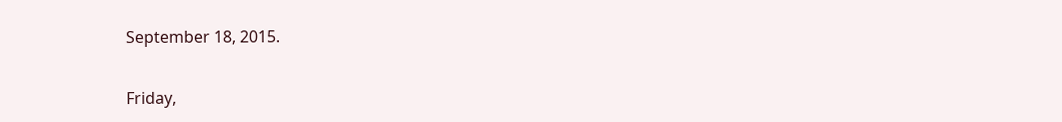September 18, 2015.

Friday,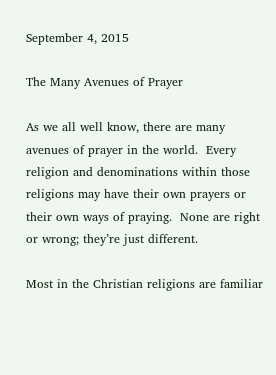September 4, 2015

The Many Avenues of Prayer

As we all well know, there are many avenues of prayer in the world.  Every religion and denominations within those religions may have their own prayers or their own ways of praying.  None are right or wrong; they’re just different.

Most in the Christian religions are familiar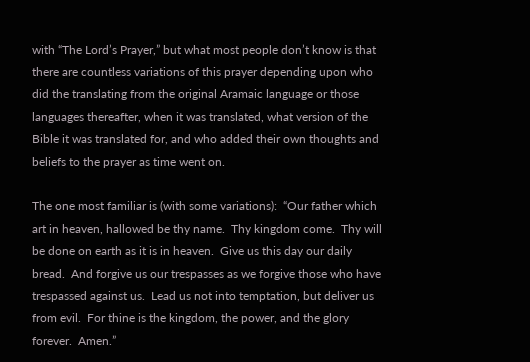with “The Lord’s Prayer,” but what most people don’t know is that there are countless variations of this prayer depending upon who did the translating from the original Aramaic language or those languages thereafter, when it was translated, what version of the Bible it was translated for, and who added their own thoughts and beliefs to the prayer as time went on.

The one most familiar is (with some variations):  “Our father which art in heaven, hallowed be thy name.  Thy kingdom come.  Thy will be done on earth as it is in heaven.  Give us this day our daily bread.  And forgive us our trespasses as we forgive those who have trespassed against us.  Lead us not into temptation, but deliver us from evil.  For thine is the kingdom, the power, and the glory forever.  Amen.”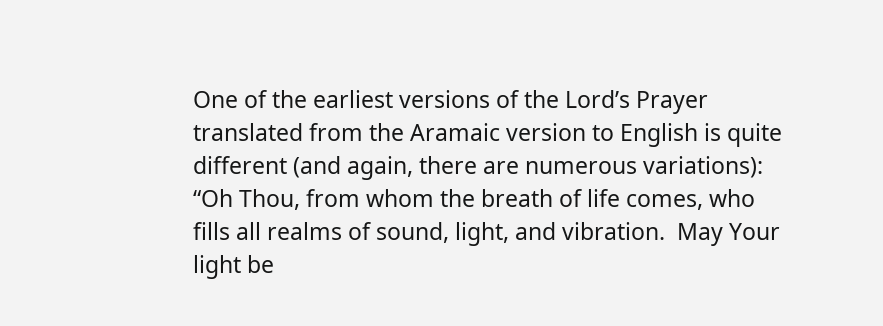One of the earliest versions of the Lord’s Prayer translated from the Aramaic version to English is quite different (and again, there are numerous variations):  “Oh Thou, from whom the breath of life comes, who fills all realms of sound, light, and vibration.  May Your light be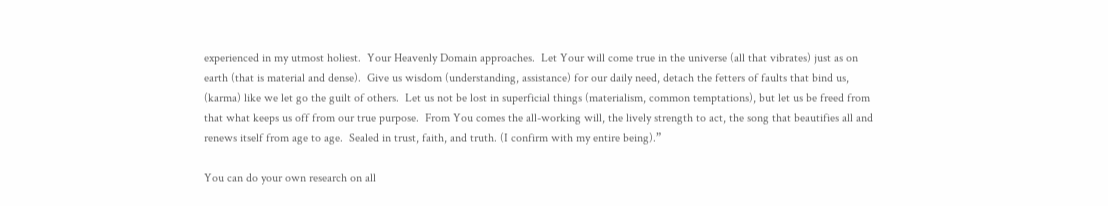experienced in my utmost holiest.  Your Heavenly Domain approaches.  Let Your will come true in the universe (all that vibrates) just as on earth (that is material and dense).  Give us wisdom (understanding, assistance) for our daily need, detach the fetters of faults that bind us, (karma) like we let go the guilt of others.  Let us not be lost in superficial things (materialism, common temptations), but let us be freed from that what keeps us off from our true purpose.  From You comes the all-working will, the lively strength to act, the song that beautifies all and renews itself from age to age.  Sealed in trust, faith, and truth. (I confirm with my entire being).”

You can do your own research on all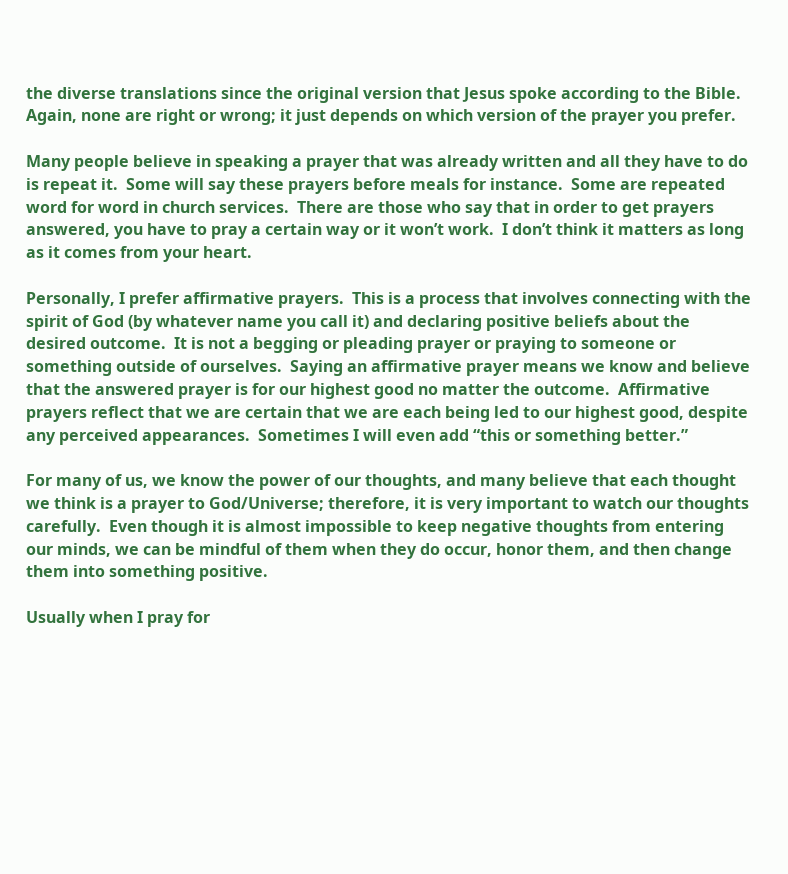the diverse translations since the original version that Jesus spoke according to the Bible.  Again, none are right or wrong; it just depends on which version of the prayer you prefer.

Many people believe in speaking a prayer that was already written and all they have to do is repeat it.  Some will say these prayers before meals for instance.  Some are repeated word for word in church services.  There are those who say that in order to get prayers answered, you have to pray a certain way or it won’t work.  I don’t think it matters as long as it comes from your heart.

Personally, I prefer affirmative prayers.  This is a process that involves connecting with the spirit of God (by whatever name you call it) and declaring positive beliefs about the desired outcome.  It is not a begging or pleading prayer or praying to someone or something outside of ourselves.  Saying an affirmative prayer means we know and believe that the answered prayer is for our highest good no matter the outcome.  Affirmative prayers reflect that we are certain that we are each being led to our highest good, despite any perceived appearances.  Sometimes I will even add “this or something better.”

For many of us, we know the power of our thoughts, and many believe that each thought we think is a prayer to God/Universe; therefore, it is very important to watch our thoughts carefully.  Even though it is almost impossible to keep negative thoughts from entering our minds, we can be mindful of them when they do occur, honor them, and then change them into something positive.

Usually when I pray for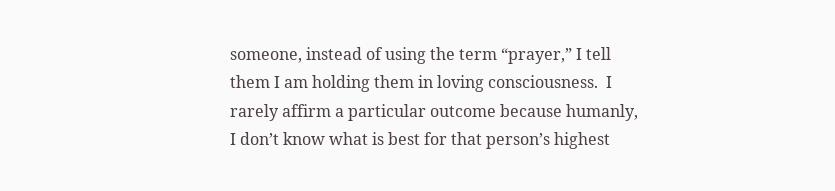someone, instead of using the term “prayer,” I tell them I am holding them in loving consciousness.  I rarely affirm a particular outcome because humanly, I don’t know what is best for that person’s highest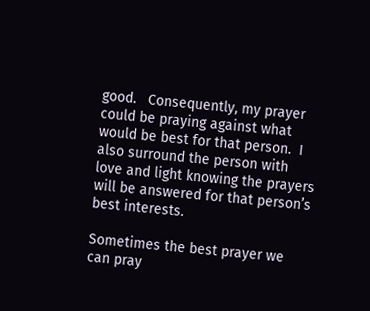good.   Consequently, my prayer could be praying against what would be best for that person.  I also surround the person with love and light knowing the prayers will be answered for that person’s best interests.

Sometimes the best prayer we can pray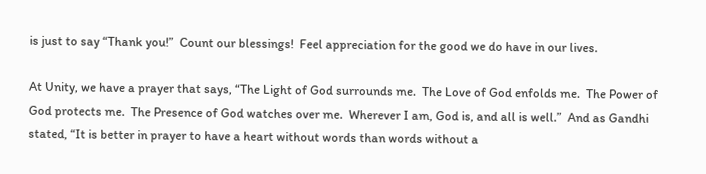is just to say “Thank you!”  Count our blessings!  Feel appreciation for the good we do have in our lives.

At Unity, we have a prayer that says, “The Light of God surrounds me.  The Love of God enfolds me.  The Power of God protects me.  The Presence of God watches over me.  Wherever I am, God is, and all is well.”  And as Gandhi stated, “It is better in prayer to have a heart without words than words without a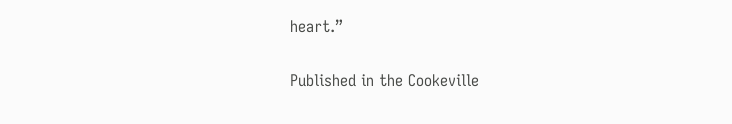heart.”

Published in the Cookeville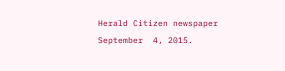Herald Citizen newspaper September  4, 2015.